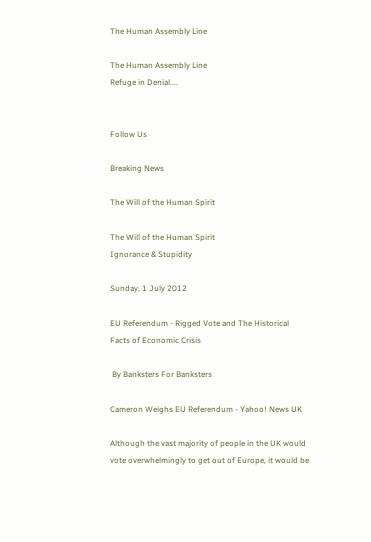The Human Assembly Line

The Human Assembly Line
Refuge in Denial....


Follow Us

Breaking News

The Will of the Human Spirit

The Will of the Human Spirit
Ignorance & Stupidity

Sunday, 1 July 2012

EU Referendum - Rigged Vote and The Historical Facts of Economic Crisis

 By Banksters For Banksters

Cameron Weighs EU Referendum - Yahoo! News UK

Although the vast majority of people in the UK would vote overwhelmingly to get out of Europe, it would be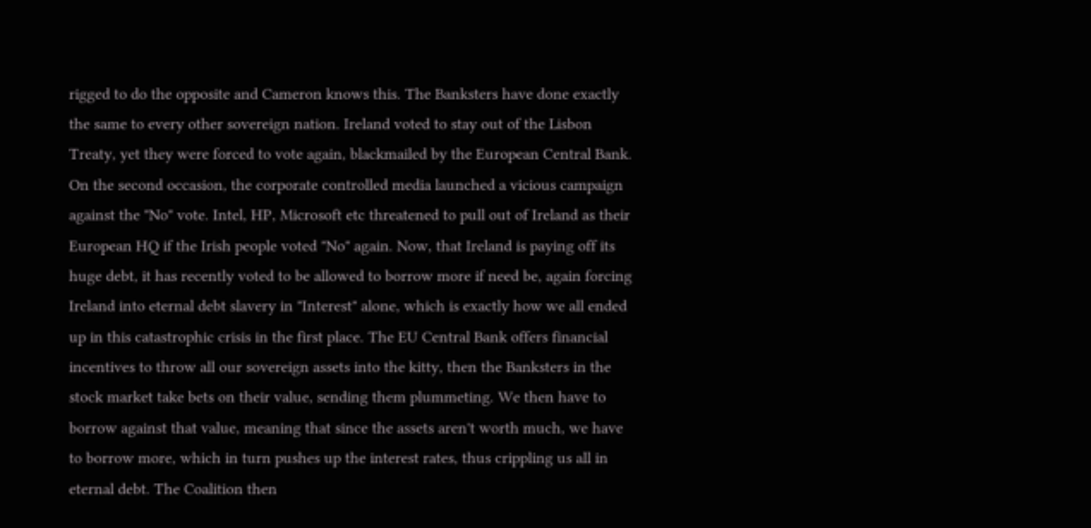rigged to do the opposite and Cameron knows this. The Banksters have done exactly the same to every other sovereign nation. Ireland voted to stay out of the Lisbon Treaty, yet they were forced to vote again, blackmailed by the European Central Bank. On the second occasion, the corporate controlled media launched a vicious campaign against the "No" vote. Intel, HP, Microsoft etc threatened to pull out of Ireland as their European HQ if the Irish people voted "No" again. Now, that Ireland is paying off its huge debt, it has recently voted to be allowed to borrow more if need be, again forcing Ireland into eternal debt slavery in "Interest" alone, which is exactly how we all ended up in this catastrophic crisis in the first place. The EU Central Bank offers financial incentives to throw all our sovereign assets into the kitty, then the Banksters in the stock market take bets on their value, sending them plummeting. We then have to borrow against that value, meaning that since the assets aren't worth much, we have to borrow more, which in turn pushes up the interest rates, thus crippling us all in eternal debt. The Coalition then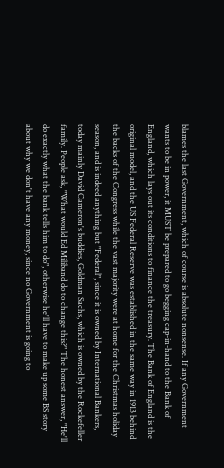blames the last Government, which of course is absolute nonsense. If any Government wants to be in power, it MUST be prepared to go begging cap-in-hand to the Bank of England, which lays out its conditions to finance the treasury. The Bank of England is the original model, and the US Federal Reserve was established in the same way in 1913 behind the backs of the Congress while the vast majority were at home for the Christmas holiday season, and is indeed anything but "Federal", since it is owned by International Bankers, today mainly David Cameron's buddies, Goldman Sachs, which is owned by the Rockefeller family. People ask, "What would Ed Miliband do to change this?" The honest answer, "He'll do exactly what the bank tells him to do", otherwise he'll have to make up some BS story about why we don't have any money, since no Government is going to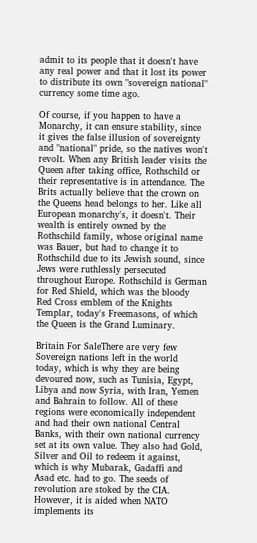admit to its people that it doesn't have any real power and that it lost its power to distribute its own "sovereign national" currency some time ago.

Of course, if you happen to have a Monarchy, it can ensure stability, since it gives the false illusion of sovereignty and "national" pride, so the natives won't revolt. When any British leader visits the Queen after taking office, Rothschild or their representative is in attendance. The Brits actually believe that the crown on the Queens head belongs to her. Like all European monarchy's, it doesn't. Their wealth is entirely owned by the Rothschild family, whose original name was Bauer, but had to change it to Rothschild due to its Jewish sound, since Jews were ruthlessly persecuted throughout Europe. Rothschild is German for Red Shield, which was the bloody Red Cross emblem of the Knights Templar, today's Freemasons, of which the Queen is the Grand Luminary.

Britain For SaleThere are very few Sovereign nations left in the world today, which is why they are being devoured now, such as Tunisia, Egypt, Libya and now Syria, with Iran, Yemen and Bahrain to follow. All of these regions were economically independent and had their own national Central Banks, with their own national currency set at its own value. They also had Gold, Silver and Oil to redeem it against, which is why Mubarak, Gadaffi and Asad etc. had to go. The seeds of revolution are stoked by the CIA. However, it is aided when NATO implements its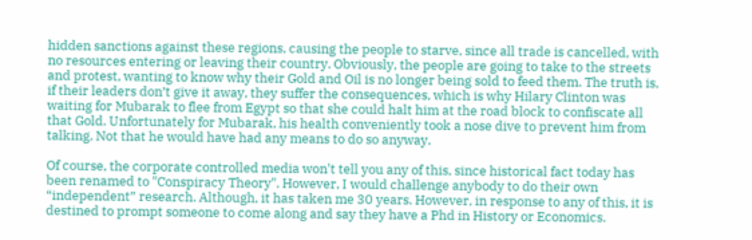hidden sanctions against these regions, causing the people to starve, since all trade is cancelled, with no resources entering or leaving their country. Obviously, the people are going to take to the streets and protest, wanting to know why their Gold and Oil is no longer being sold to feed them. The truth is, if their leaders don’t give it away, they suffer the consequences, which is why Hilary Clinton was waiting for Mubarak to flee from Egypt so that she could halt him at the road block to confiscate all that Gold. Unfortunately for Mubarak, his health conveniently took a nose dive to prevent him from talking. Not that he would have had any means to do so anyway.

Of course, the corporate controlled media won't tell you any of this, since historical fact today has been renamed to "Conspiracy Theory". However, I would challenge anybody to do their own “independent” research. Although, it has taken me 30 years. However, in response to any of this, it is destined to prompt someone to come along and say they have a Phd in History or Economics.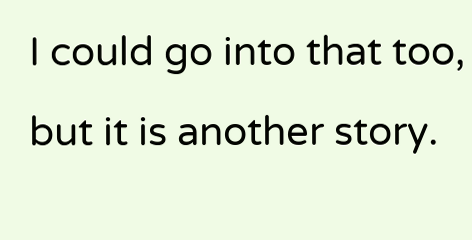I could go into that too, but it is another story.